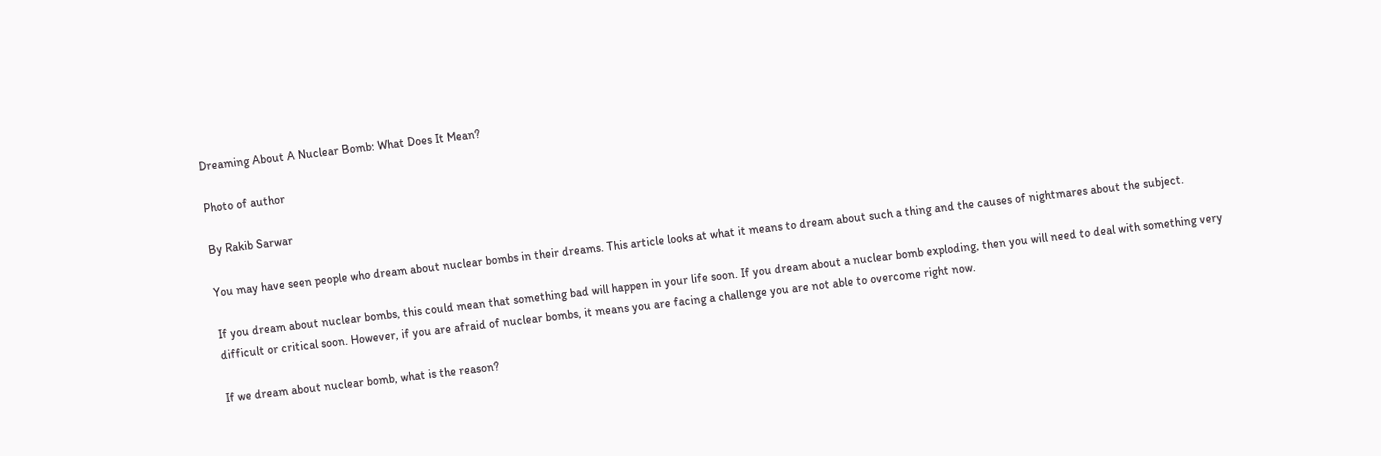Dreaming About A Nuclear Bomb: What Does It Mean?

Photo of author

By Rakib Sarwar

You may have seen people who dream about nuclear bombs in their dreams. This article looks at what it means to dream about such a thing and the causes of nightmares about the subject.

If you dream about nuclear bombs, this could mean that something bad will happen in your life soon. If you dream about a nuclear bomb exploding, then you will need to deal with something very difficult or critical soon. However, if you are afraid of nuclear bombs, it means you are facing a challenge you are not able to overcome right now.

If we dream about nuclear bomb, what is the reason?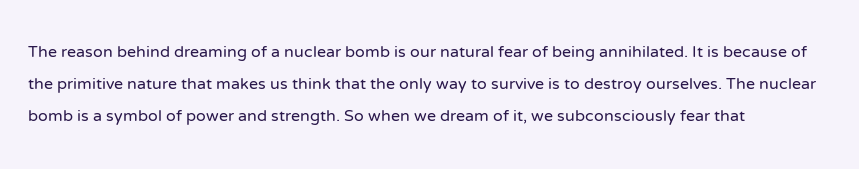The reason behind dreaming of a nuclear bomb is our natural fear of being annihilated. It is because of the primitive nature that makes us think that the only way to survive is to destroy ourselves. The nuclear bomb is a symbol of power and strength. So when we dream of it, we subconsciously fear that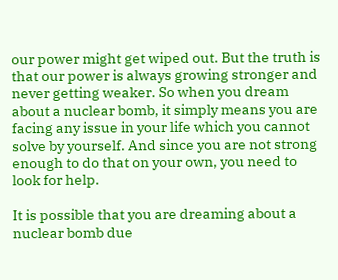our power might get wiped out. But the truth is that our power is always growing stronger and never getting weaker. So when you dream about a nuclear bomb, it simply means you are facing any issue in your life which you cannot solve by yourself. And since you are not strong enough to do that on your own, you need to look for help.

It is possible that you are dreaming about a nuclear bomb due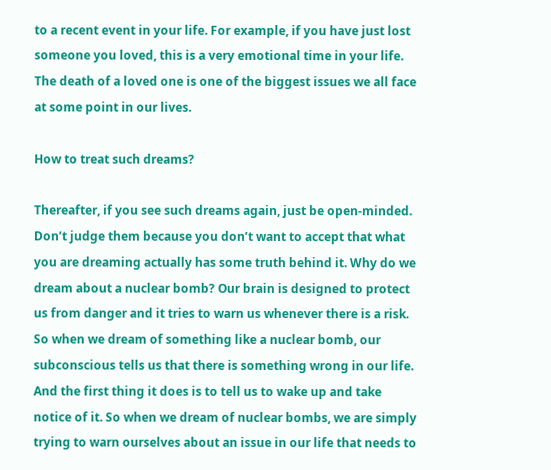to a recent event in your life. For example, if you have just lost someone you loved, this is a very emotional time in your life. The death of a loved one is one of the biggest issues we all face at some point in our lives.

How to treat such dreams?

Thereafter, if you see such dreams again, just be open-minded. Don’t judge them because you don’t want to accept that what you are dreaming actually has some truth behind it. Why do we dream about a nuclear bomb? Our brain is designed to protect us from danger and it tries to warn us whenever there is a risk. So when we dream of something like a nuclear bomb, our subconscious tells us that there is something wrong in our life. And the first thing it does is to tell us to wake up and take notice of it. So when we dream of nuclear bombs, we are simply trying to warn ourselves about an issue in our life that needs to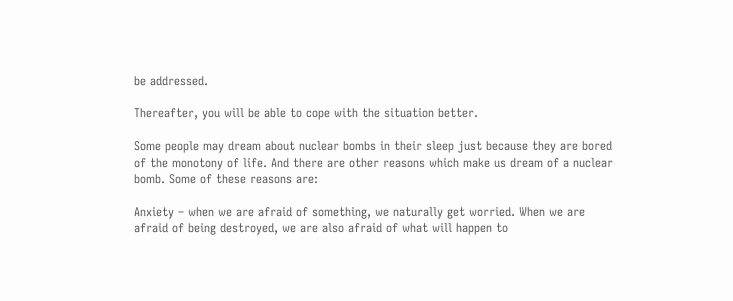be addressed.

Thereafter, you will be able to cope with the situation better.

Some people may dream about nuclear bombs in their sleep just because they are bored of the monotony of life. And there are other reasons which make us dream of a nuclear bomb. Some of these reasons are:

Anxiety – when we are afraid of something, we naturally get worried. When we are afraid of being destroyed, we are also afraid of what will happen to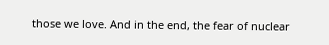those we love. And in the end, the fear of nuclear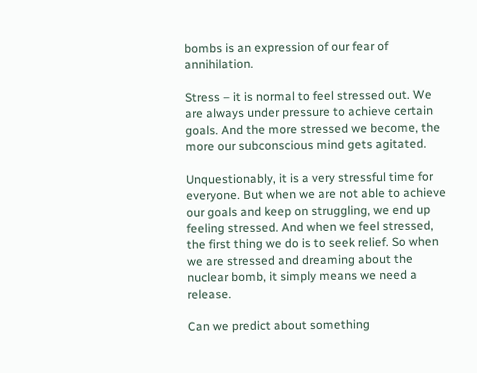bombs is an expression of our fear of annihilation.

Stress – it is normal to feel stressed out. We are always under pressure to achieve certain goals. And the more stressed we become, the more our subconscious mind gets agitated.

Unquestionably, it is a very stressful time for everyone. But when we are not able to achieve our goals and keep on struggling, we end up feeling stressed. And when we feel stressed, the first thing we do is to seek relief. So when we are stressed and dreaming about the nuclear bomb, it simply means we need a release.

Can we predict about something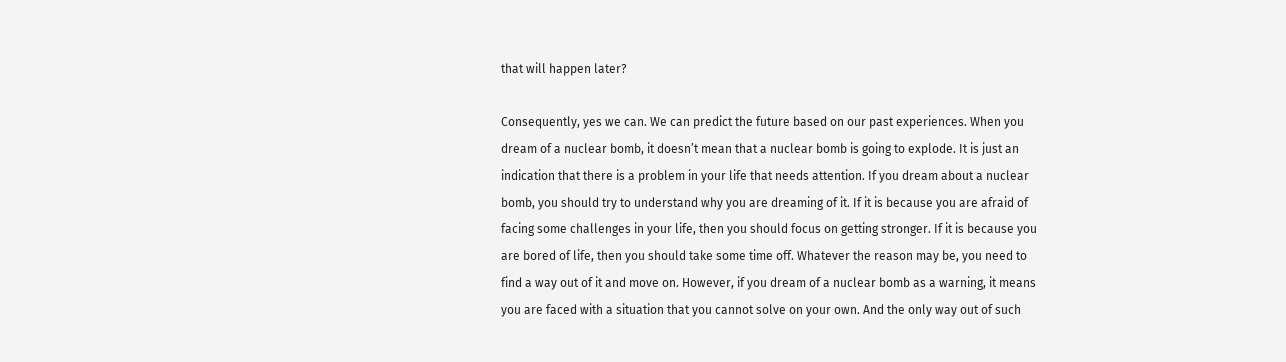that will happen later?

Consequently, yes we can. We can predict the future based on our past experiences. When you dream of a nuclear bomb, it doesn’t mean that a nuclear bomb is going to explode. It is just an indication that there is a problem in your life that needs attention. If you dream about a nuclear bomb, you should try to understand why you are dreaming of it. If it is because you are afraid of facing some challenges in your life, then you should focus on getting stronger. If it is because you are bored of life, then you should take some time off. Whatever the reason may be, you need to find a way out of it and move on. However, if you dream of a nuclear bomb as a warning, it means you are faced with a situation that you cannot solve on your own. And the only way out of such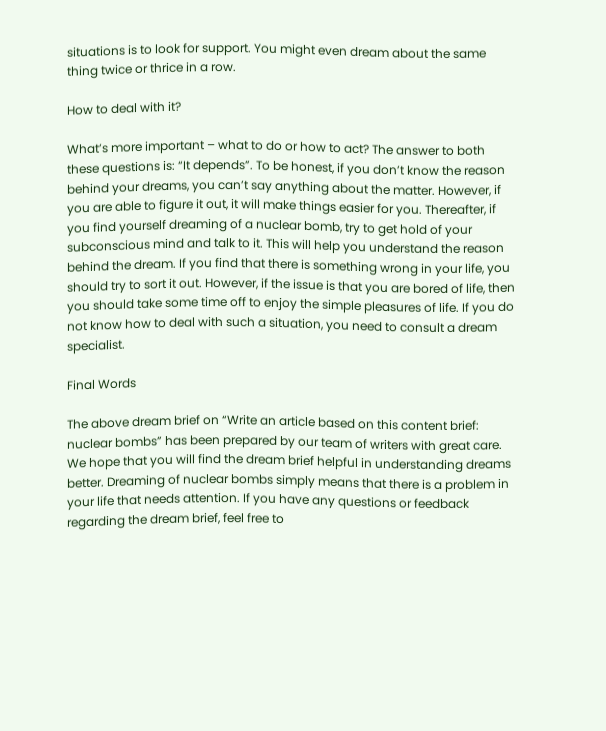situations is to look for support. You might even dream about the same thing twice or thrice in a row.

How to deal with it?

What’s more important – what to do or how to act? The answer to both these questions is: “It depends”. To be honest, if you don’t know the reason behind your dreams, you can’t say anything about the matter. However, if you are able to figure it out, it will make things easier for you. Thereafter, if you find yourself dreaming of a nuclear bomb, try to get hold of your subconscious mind and talk to it. This will help you understand the reason behind the dream. If you find that there is something wrong in your life, you should try to sort it out. However, if the issue is that you are bored of life, then you should take some time off to enjoy the simple pleasures of life. If you do not know how to deal with such a situation, you need to consult a dream specialist.

Final Words

The above dream brief on “Write an article based on this content brief: nuclear bombs” has been prepared by our team of writers with great care. We hope that you will find the dream brief helpful in understanding dreams better. Dreaming of nuclear bombs simply means that there is a problem in your life that needs attention. If you have any questions or feedback regarding the dream brief, feel free to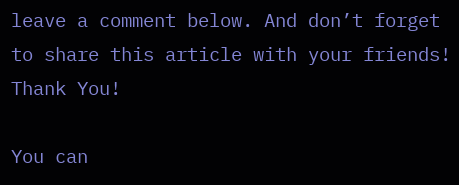leave a comment below. And don’t forget to share this article with your friends! Thank You!

You can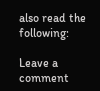also read the following:

Leave a comment